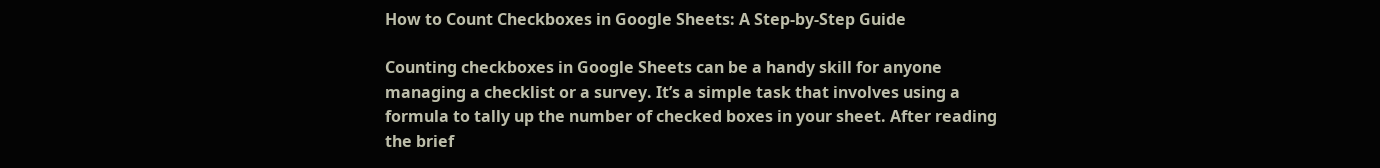How to Count Checkboxes in Google Sheets: A Step-by-Step Guide

Counting checkboxes in Google Sheets can be a handy skill for anyone managing a checklist or a survey. It’s a simple task that involves using a formula to tally up the number of checked boxes in your sheet. After reading the brief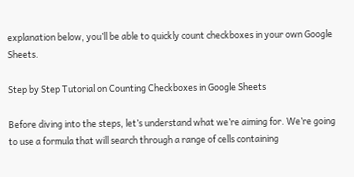explanation below, you’ll be able to quickly count checkboxes in your own Google Sheets.

Step by Step Tutorial on Counting Checkboxes in Google Sheets

Before diving into the steps, let’s understand what we’re aiming for. We’re going to use a formula that will search through a range of cells containing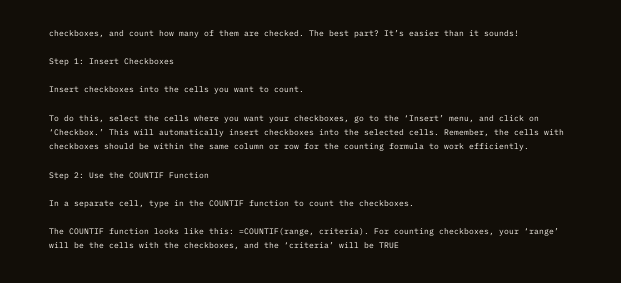checkboxes, and count how many of them are checked. The best part? It’s easier than it sounds!

Step 1: Insert Checkboxes

Insert checkboxes into the cells you want to count.

To do this, select the cells where you want your checkboxes, go to the ‘Insert’ menu, and click on ‘Checkbox.’ This will automatically insert checkboxes into the selected cells. Remember, the cells with checkboxes should be within the same column or row for the counting formula to work efficiently.

Step 2: Use the COUNTIF Function

In a separate cell, type in the COUNTIF function to count the checkboxes.

The COUNTIF function looks like this: =COUNTIF(range, criteria). For counting checkboxes, your ‘range’ will be the cells with the checkboxes, and the ‘criteria’ will be TRUE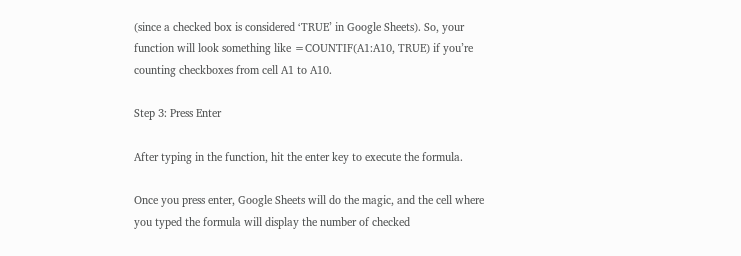(since a checked box is considered ‘TRUE’ in Google Sheets). So, your function will look something like =COUNTIF(A1:A10, TRUE) if you’re counting checkboxes from cell A1 to A10.

Step 3: Press Enter

After typing in the function, hit the enter key to execute the formula.

Once you press enter, Google Sheets will do the magic, and the cell where you typed the formula will display the number of checked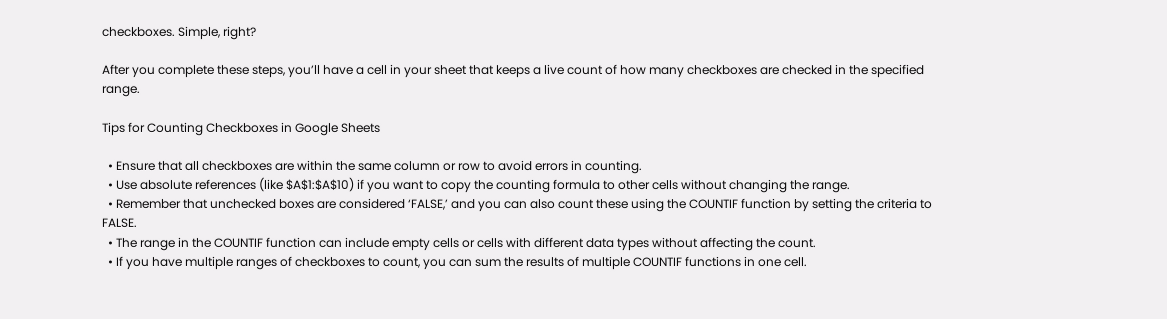checkboxes. Simple, right?

After you complete these steps, you’ll have a cell in your sheet that keeps a live count of how many checkboxes are checked in the specified range.

Tips for Counting Checkboxes in Google Sheets

  • Ensure that all checkboxes are within the same column or row to avoid errors in counting.
  • Use absolute references (like $A$1:$A$10) if you want to copy the counting formula to other cells without changing the range.
  • Remember that unchecked boxes are considered ‘FALSE,’ and you can also count these using the COUNTIF function by setting the criteria to FALSE.
  • The range in the COUNTIF function can include empty cells or cells with different data types without affecting the count.
  • If you have multiple ranges of checkboxes to count, you can sum the results of multiple COUNTIF functions in one cell.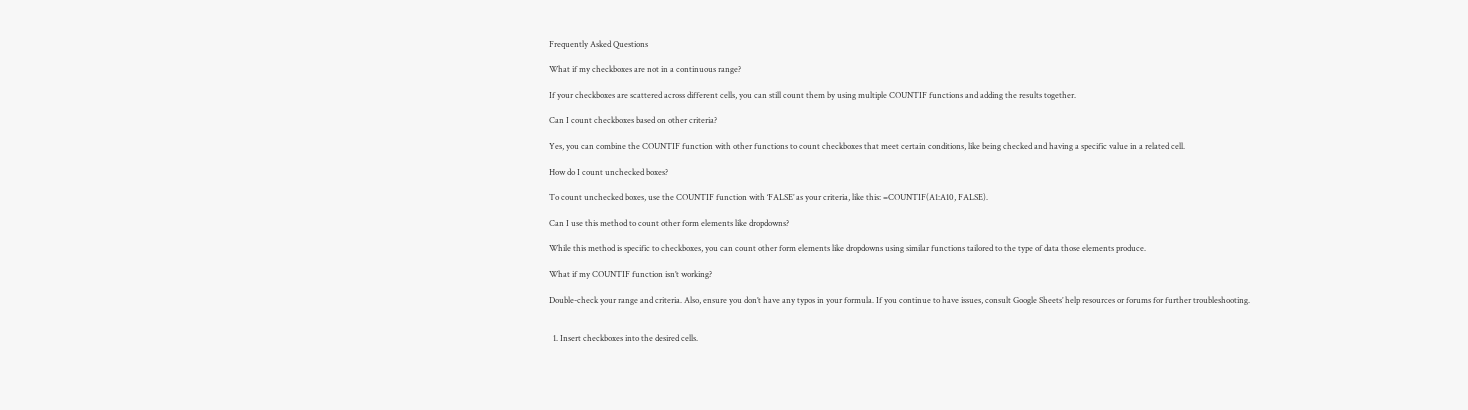Frequently Asked Questions

What if my checkboxes are not in a continuous range?

If your checkboxes are scattered across different cells, you can still count them by using multiple COUNTIF functions and adding the results together.

Can I count checkboxes based on other criteria?

Yes, you can combine the COUNTIF function with other functions to count checkboxes that meet certain conditions, like being checked and having a specific value in a related cell.

How do I count unchecked boxes?

To count unchecked boxes, use the COUNTIF function with ‘FALSE’ as your criteria, like this: =COUNTIF(A1:A10, FALSE).

Can I use this method to count other form elements like dropdowns?

While this method is specific to checkboxes, you can count other form elements like dropdowns using similar functions tailored to the type of data those elements produce.

What if my COUNTIF function isn’t working?

Double-check your range and criteria. Also, ensure you don’t have any typos in your formula. If you continue to have issues, consult Google Sheets’ help resources or forums for further troubleshooting.


  1. Insert checkboxes into the desired cells.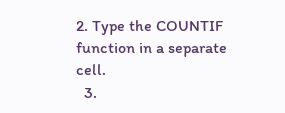2. Type the COUNTIF function in a separate cell.
  3.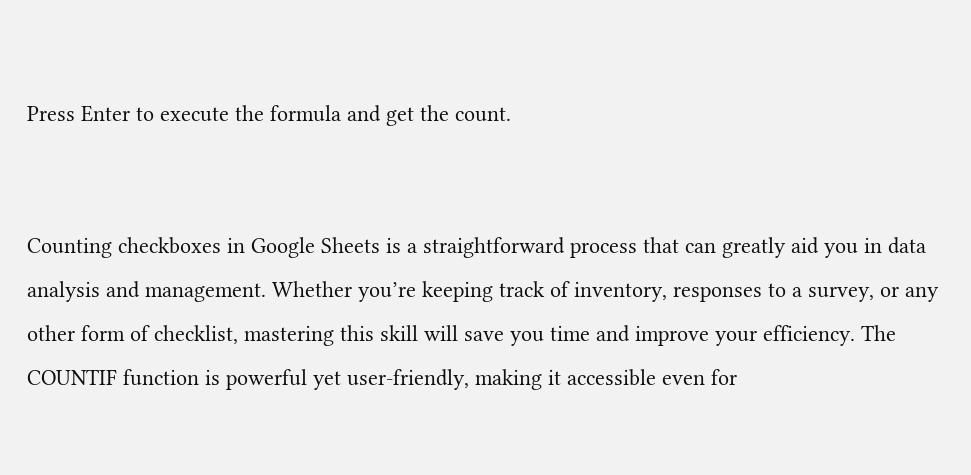Press Enter to execute the formula and get the count.


Counting checkboxes in Google Sheets is a straightforward process that can greatly aid you in data analysis and management. Whether you’re keeping track of inventory, responses to a survey, or any other form of checklist, mastering this skill will save you time and improve your efficiency. The COUNTIF function is powerful yet user-friendly, making it accessible even for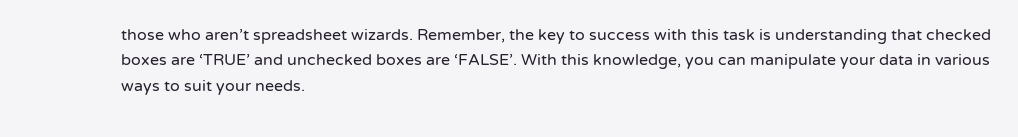those who aren’t spreadsheet wizards. Remember, the key to success with this task is understanding that checked boxes are ‘TRUE’ and unchecked boxes are ‘FALSE’. With this knowledge, you can manipulate your data in various ways to suit your needs.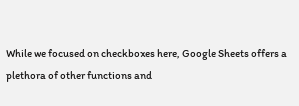While we focused on checkboxes here, Google Sheets offers a plethora of other functions and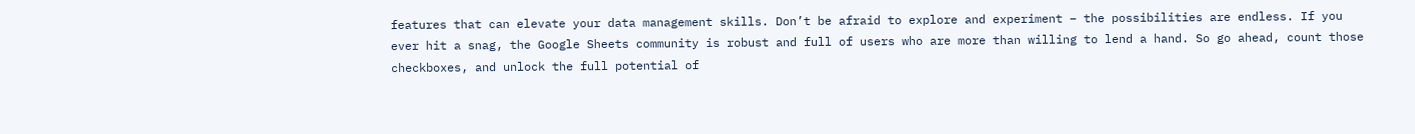features that can elevate your data management skills. Don’t be afraid to explore and experiment – the possibilities are endless. If you ever hit a snag, the Google Sheets community is robust and full of users who are more than willing to lend a hand. So go ahead, count those checkboxes, and unlock the full potential of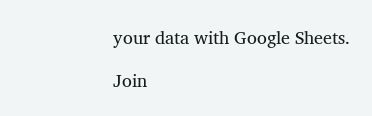your data with Google Sheets.

Join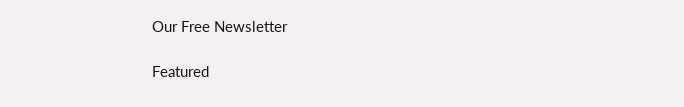Our Free Newsletter

Featured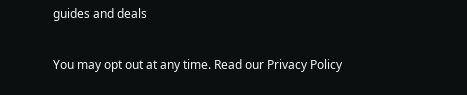guides and deals

You may opt out at any time. Read our Privacy Policy